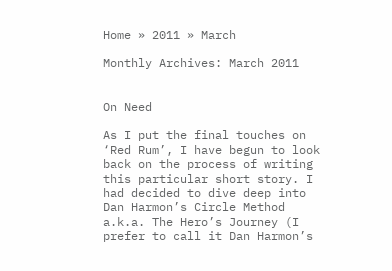Home » 2011 » March

Monthly Archives: March 2011


On Need

As I put the final touches on ‘Red Rum’, I have begun to look back on the process of writing this particular short story. I had decided to dive deep into Dan Harmon’s Circle Method a.k.a. The Hero’s Journey (I prefer to call it Dan Harmon’s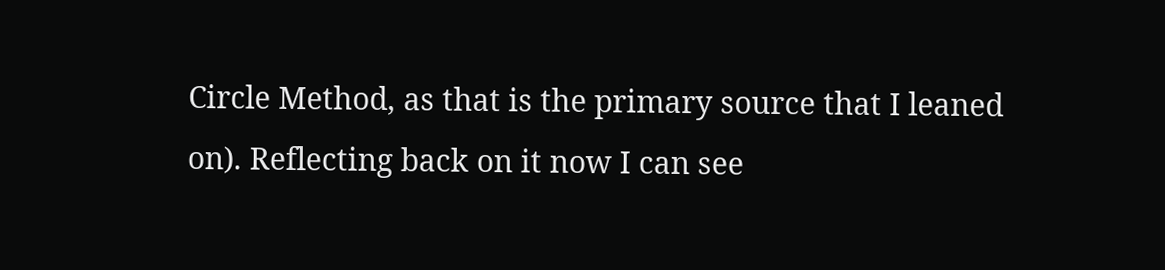Circle Method, as that is the primary source that I leaned on). Reflecting back on it now I can see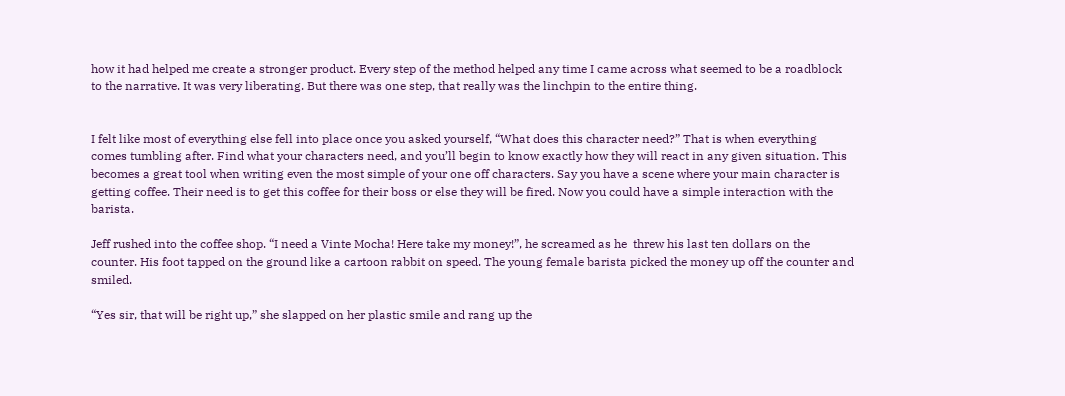how it had helped me create a stronger product. Every step of the method helped any time I came across what seemed to be a roadblock to the narrative. It was very liberating. But there was one step, that really was the linchpin to the entire thing.


I felt like most of everything else fell into place once you asked yourself, “What does this character need?” That is when everything comes tumbling after. Find what your characters need, and you’ll begin to know exactly how they will react in any given situation. This becomes a great tool when writing even the most simple of your one off characters. Say you have a scene where your main character is getting coffee. Their need is to get this coffee for their boss or else they will be fired. Now you could have a simple interaction with the barista.

Jeff rushed into the coffee shop. “I need a Vinte Mocha! Here take my money!”, he screamed as he  threw his last ten dollars on the counter. His foot tapped on the ground like a cartoon rabbit on speed. The young female barista picked the money up off the counter and smiled.

“Yes sir, that will be right up,” she slapped on her plastic smile and rang up the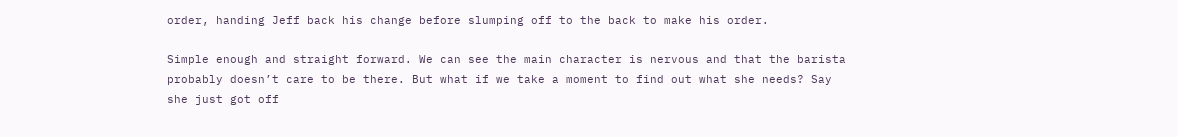order, handing Jeff back his change before slumping off to the back to make his order.

Simple enough and straight forward. We can see the main character is nervous and that the barista probably doesn’t care to be there. But what if we take a moment to find out what she needs? Say she just got off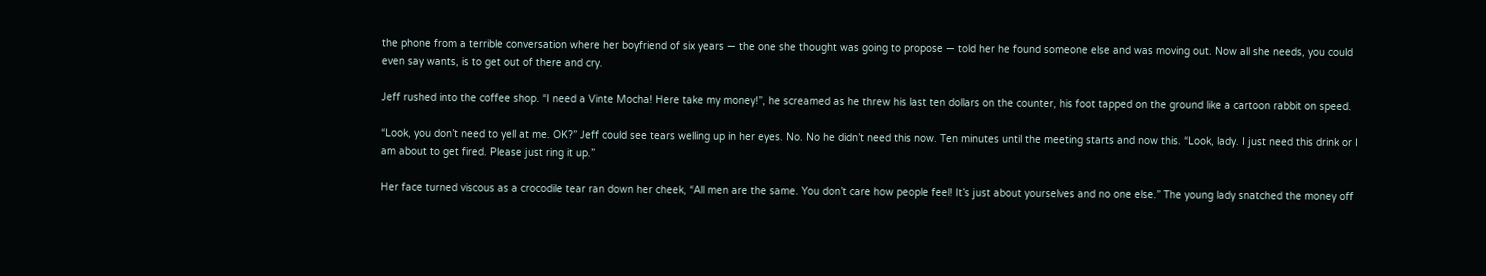the phone from a terrible conversation where her boyfriend of six years — the one she thought was going to propose — told her he found someone else and was moving out. Now all she needs, you could even say wants, is to get out of there and cry.

Jeff rushed into the coffee shop. “I need a Vinte Mocha! Here take my money!”, he screamed as he threw his last ten dollars on the counter, his foot tapped on the ground like a cartoon rabbit on speed.

“Look, you don’t need to yell at me. OK?” Jeff could see tears welling up in her eyes. No. No he didn’t need this now. Ten minutes until the meeting starts and now this. “Look, lady. I just need this drink or I am about to get fired. Please just ring it up.”

Her face turned viscous as a crocodile tear ran down her cheek, “All men are the same. You don’t care how people feel! It’s just about yourselves and no one else.” The young lady snatched the money off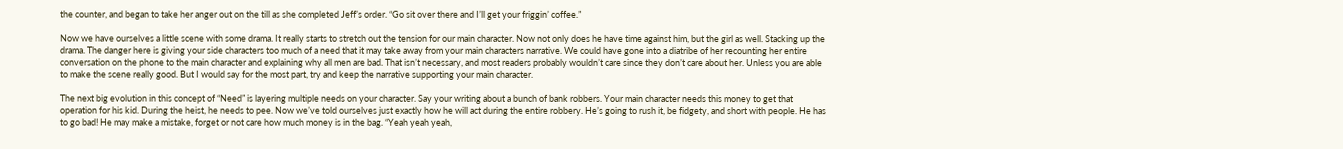the counter, and began to take her anger out on the till as she completed Jeff’s order. “Go sit over there and I’ll get your friggin’ coffee.”

Now we have ourselves a little scene with some drama. It really starts to stretch out the tension for our main character. Now not only does he have time against him, but the girl as well. Stacking up the drama. The danger here is giving your side characters too much of a need that it may take away from your main characters narrative. We could have gone into a diatribe of her recounting her entire conversation on the phone to the main character and explaining why all men are bad. That isn’t necessary, and most readers probably wouldn’t care since they don’t care about her. Unless you are able to make the scene really good. But I would say for the most part, try and keep the narrative supporting your main character.

The next big evolution in this concept of “Need” is layering multiple needs on your character. Say your writing about a bunch of bank robbers. Your main character needs this money to get that operation for his kid. During the heist, he needs to pee. Now we’ve told ourselves just exactly how he will act during the entire robbery. He’s going to rush it, be fidgety, and short with people. He has to go bad! He may make a mistake, forget or not care how much money is in the bag. “Yeah yeah yeah,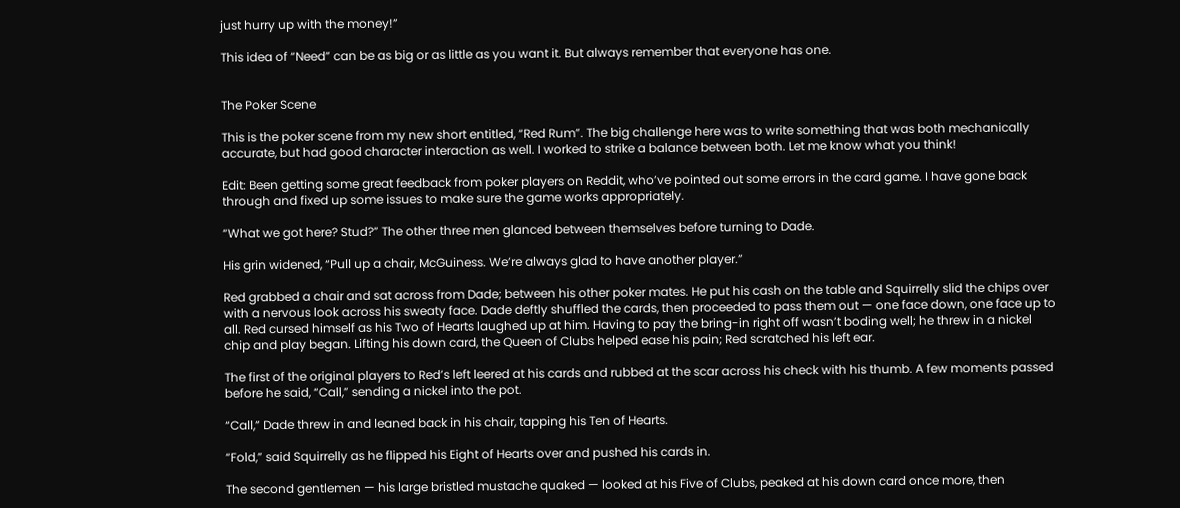just hurry up with the money!”

This idea of “Need” can be as big or as little as you want it. But always remember that everyone has one.


The Poker Scene

This is the poker scene from my new short entitled, “Red Rum”. The big challenge here was to write something that was both mechanically accurate, but had good character interaction as well. I worked to strike a balance between both. Let me know what you think!

Edit: Been getting some great feedback from poker players on Reddit, who’ve pointed out some errors in the card game. I have gone back through and fixed up some issues to make sure the game works appropriately.

“What we got here? Stud?” The other three men glanced between themselves before turning to Dade.

His grin widened, “Pull up a chair, McGuiness. We’re always glad to have another player.”

Red grabbed a chair and sat across from Dade; between his other poker mates. He put his cash on the table and Squirrelly slid the chips over with a nervous look across his sweaty face. Dade deftly shuffled the cards, then proceeded to pass them out — one face down, one face up to all. Red cursed himself as his Two of Hearts laughed up at him. Having to pay the bring-in right off wasn’t boding well; he threw in a nickel chip and play began. Lifting his down card, the Queen of Clubs helped ease his pain; Red scratched his left ear.

The first of the original players to Red’s left leered at his cards and rubbed at the scar across his check with his thumb. A few moments passed before he said, “Call,” sending a nickel into the pot.

“Call,” Dade threw in and leaned back in his chair, tapping his Ten of Hearts.

“Fold,” said Squirrelly as he flipped his Eight of Hearts over and pushed his cards in.

The second gentlemen — his large bristled mustache quaked — looked at his Five of Clubs, peaked at his down card once more, then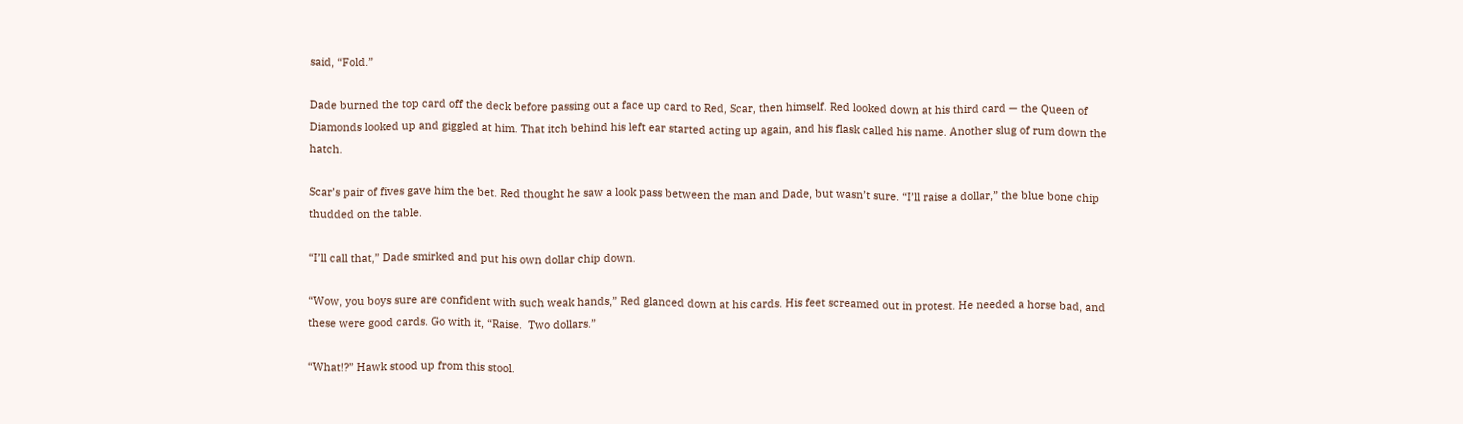said, “Fold.”

Dade burned the top card off the deck before passing out a face up card to Red, Scar, then himself. Red looked down at his third card — the Queen of Diamonds looked up and giggled at him. That itch behind his left ear started acting up again, and his flask called his name. Another slug of rum down the hatch.

Scar’s pair of fives gave him the bet. Red thought he saw a look pass between the man and Dade, but wasn’t sure. “I’ll raise a dollar,” the blue bone chip thudded on the table.

“I’ll call that,” Dade smirked and put his own dollar chip down.

“Wow, you boys sure are confident with such weak hands,” Red glanced down at his cards. His feet screamed out in protest. He needed a horse bad, and these were good cards. Go with it, “Raise.  Two dollars.”

“What!?” Hawk stood up from this stool.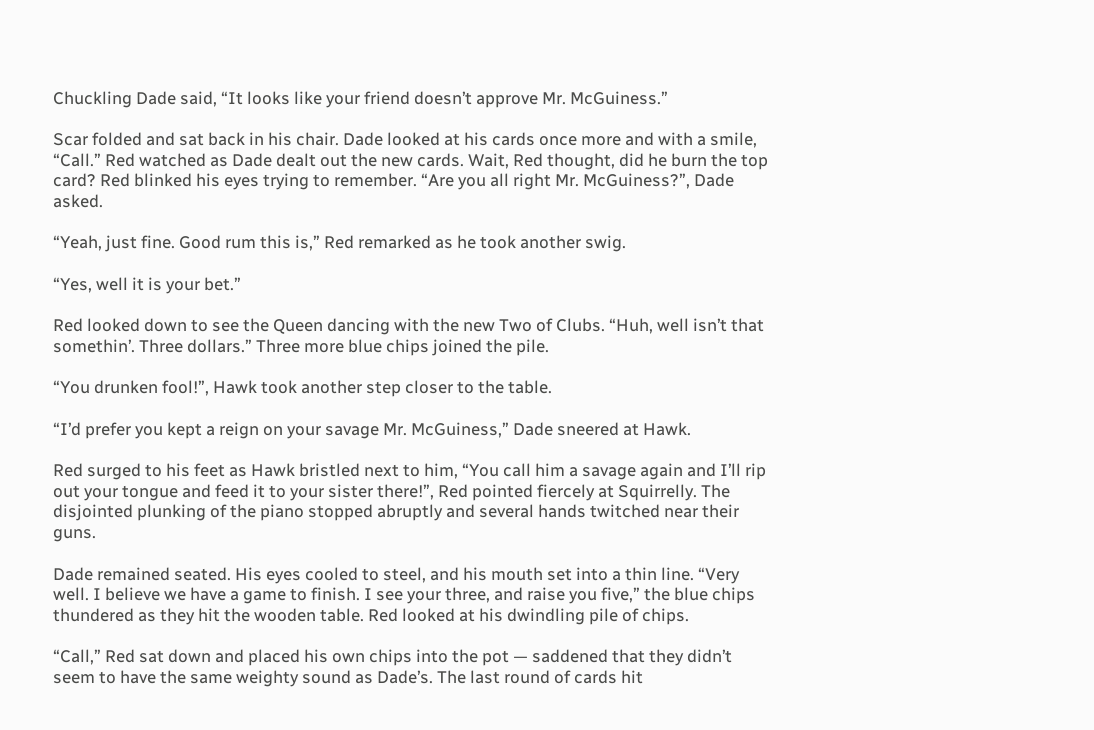Chuckling Dade said, “It looks like your friend doesn’t approve Mr. McGuiness.”

Scar folded and sat back in his chair. Dade looked at his cards once more and with a smile, “Call.” Red watched as Dade dealt out the new cards. Wait, Red thought, did he burn the top card? Red blinked his eyes trying to remember. “Are you all right Mr. McGuiness?”, Dade asked.

“Yeah, just fine. Good rum this is,” Red remarked as he took another swig.

“Yes, well it is your bet.”

Red looked down to see the Queen dancing with the new Two of Clubs. “Huh, well isn’t that somethin’. Three dollars.” Three more blue chips joined the pile.

“You drunken fool!”, Hawk took another step closer to the table.

“I’d prefer you kept a reign on your savage Mr. McGuiness,” Dade sneered at Hawk.

Red surged to his feet as Hawk bristled next to him, “You call him a savage again and I’ll rip out your tongue and feed it to your sister there!”, Red pointed fiercely at Squirrelly. The disjointed plunking of the piano stopped abruptly and several hands twitched near their guns.

Dade remained seated. His eyes cooled to steel, and his mouth set into a thin line. “Very well. I believe we have a game to finish. I see your three, and raise you five,” the blue chips thundered as they hit the wooden table. Red looked at his dwindling pile of chips.

“Call,” Red sat down and placed his own chips into the pot — saddened that they didn’t seem to have the same weighty sound as Dade’s. The last round of cards hit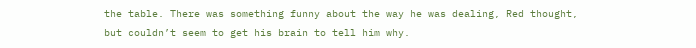the table. There was something funny about the way he was dealing, Red thought, but couldn’t seem to get his brain to tell him why.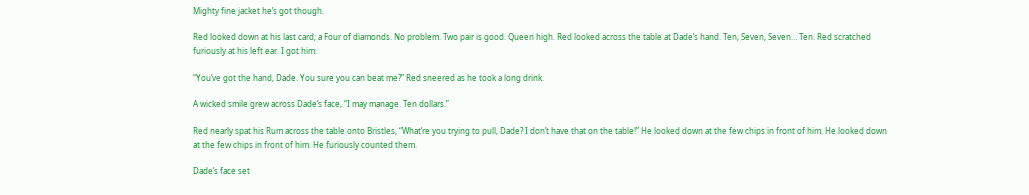Mighty fine jacket he’s got though.

Red looked down at his last card; a Four of diamonds. No problem. Two pair is good. Queen high. Red looked across the table at Dade’s hand. Ten, Seven, Seven… Ten. Red scratched furiously at his left ear. I got him.

“You’ve got the hand, Dade. You sure you can beat me?” Red sneered as he took a long drink.

A wicked smile grew across Dade’s face, “I may manage. Ten dollars.”

Red nearly spat his Rum across the table onto Bristles, “What’re you trying to pull, Dade? I don’t have that on the table!” He looked down at the few chips in front of him. He looked down at the few chips in front of him. He furiously counted them.

Dade’s face set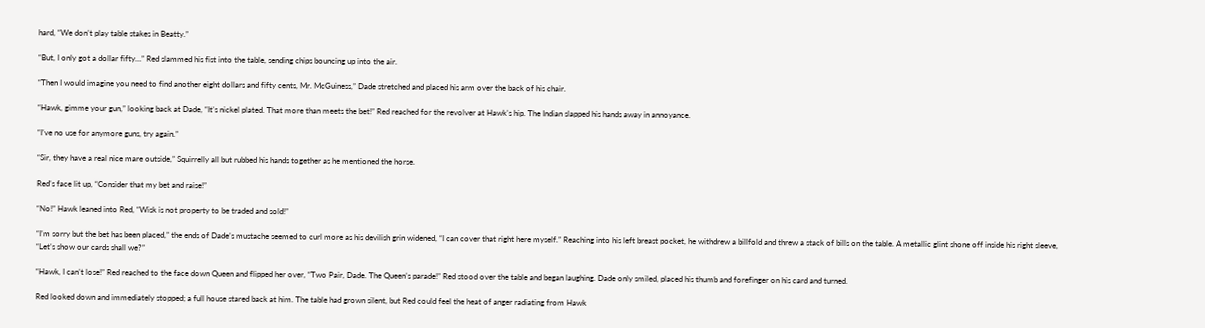hard, “We don’t play table stakes in Beatty.”

“But, I only got a dollar fifty…” Red slammed his fist into the table, sending chips bouncing up into the air.

“Then I would imagine you need to find another eight dollars and fifty cents, Mr. McGuiness,” Dade stretched and placed his arm over the back of his chair.

“Hawk, gimme your gun,” looking back at Dade, “It’s nickel plated. That more than meets the bet!” Red reached for the revolver at Hawk’s hip. The Indian slapped his hands away in annoyance.

“I’ve no use for anymore guns, try again.”

“Sir, they have a real nice mare outside,” Squirrelly all but rubbed his hands together as he mentioned the horse.

Red’s face lit up, “Consider that my bet and raise!”

“No!” Hawk leaned into Red, “Wisk is not property to be traded and sold!”

“I’m sorry but the bet has been placed,” the ends of Dade’s mustache seemed to curl more as his devilish grin widened, “I can cover that right here myself.” Reaching into his left breast pocket, he withdrew a billfold and threw a stack of bills on the table. A metallic glint shone off inside his right sleeve, “Let’s show our cards shall we?”

“Hawk, I can’t lose!” Red reached to the face down Queen and flipped her over, “Two Pair, Dade. The Queen’s parade!” Red stood over the table and began laughing. Dade only smiled, placed his thumb and forefinger on his card and turned.

Red looked down and immediately stopped; a full house stared back at him. The table had grown silent, but Red could feel the heat of anger radiating from Hawk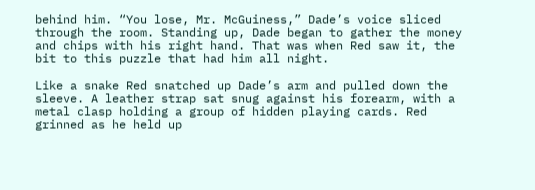behind him. “You lose, Mr. McGuiness,” Dade’s voice sliced through the room. Standing up, Dade began to gather the money and chips with his right hand. That was when Red saw it, the bit to this puzzle that had him all night.

Like a snake Red snatched up Dade’s arm and pulled down the sleeve. A leather strap sat snug against his forearm, with a metal clasp holding a group of hidden playing cards. Red grinned as he held up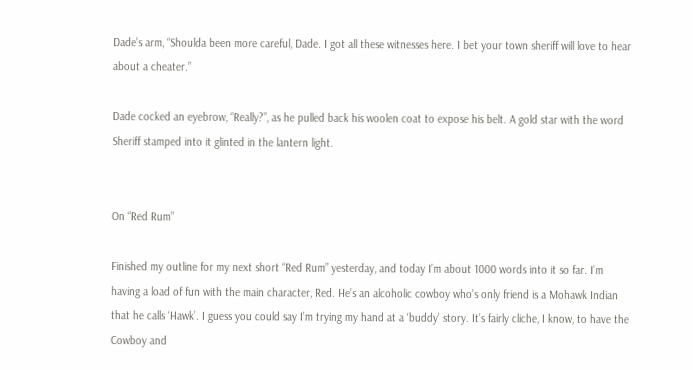Dade’s arm, “Shoulda been more careful, Dade. I got all these witnesses here. I bet your town sheriff will love to hear about a cheater.”

Dade cocked an eyebrow, “Really?”, as he pulled back his woolen coat to expose his belt. A gold star with the word Sheriff stamped into it glinted in the lantern light.


On “Red Rum”

Finished my outline for my next short “Red Rum” yesterday, and today I’m about 1000 words into it so far. I’m having a load of fun with the main character, Red. He’s an alcoholic cowboy who’s only friend is a Mohawk Indian that he calls ‘Hawk’. I guess you could say I’m trying my hand at a ‘buddy’ story. It’s fairly cliche, I know, to have the Cowboy and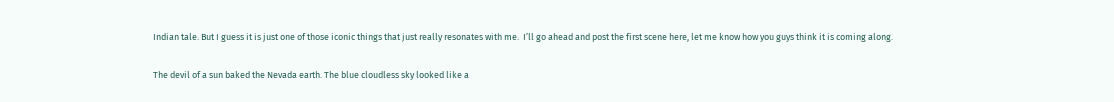Indian tale. But I guess it is just one of those iconic things that just really resonates with me.  I’ll go ahead and post the first scene here, let me know how you guys think it is coming along.

The devil of a sun baked the Nevada earth. The blue cloudless sky looked like a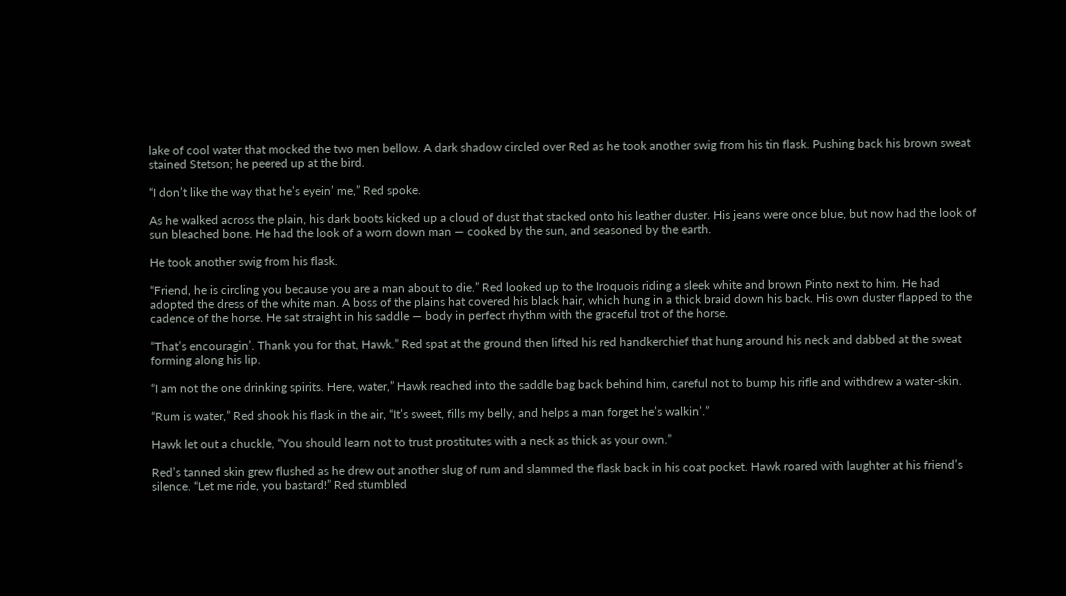lake of cool water that mocked the two men bellow. A dark shadow circled over Red as he took another swig from his tin flask. Pushing back his brown sweat stained Stetson; he peered up at the bird.

“I don’t like the way that he’s eyein’ me,” Red spoke.

As he walked across the plain, his dark boots kicked up a cloud of dust that stacked onto his leather duster. His jeans were once blue, but now had the look of sun bleached bone. He had the look of a worn down man — cooked by the sun, and seasoned by the earth.

He took another swig from his flask.

“Friend, he is circling you because you are a man about to die.” Red looked up to the Iroquois riding a sleek white and brown Pinto next to him. He had adopted the dress of the white man. A boss of the plains hat covered his black hair, which hung in a thick braid down his back. His own duster flapped to the cadence of the horse. He sat straight in his saddle — body in perfect rhythm with the graceful trot of the horse.

“That’s encouragin’. Thank you for that, Hawk.” Red spat at the ground then lifted his red handkerchief that hung around his neck and dabbed at the sweat forming along his lip.

“I am not the one drinking spirits. Here, water,” Hawk reached into the saddle bag back behind him, careful not to bump his rifle and withdrew a water-skin.

“Rum is water,” Red shook his flask in the air, “It’s sweet, fills my belly, and helps a man forget he’s walkin’.”

Hawk let out a chuckle, “You should learn not to trust prostitutes with a neck as thick as your own.”

Red’s tanned skin grew flushed as he drew out another slug of rum and slammed the flask back in his coat pocket. Hawk roared with laughter at his friend’s silence. “Let me ride, you bastard!” Red stumbled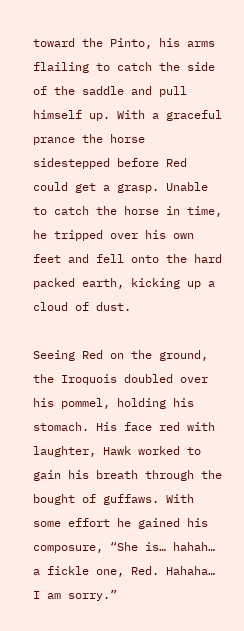toward the Pinto, his arms flailing to catch the side of the saddle and pull himself up. With a graceful prance the horse sidestepped before Red could get a grasp. Unable to catch the horse in time, he tripped over his own feet and fell onto the hard packed earth, kicking up a cloud of dust.

Seeing Red on the ground, the Iroquois doubled over his pommel, holding his stomach. His face red with laughter, Hawk worked to gain his breath through the bought of guffaws. With some effort he gained his composure, “She is… hahah… a fickle one, Red. Hahaha… I am sorry.”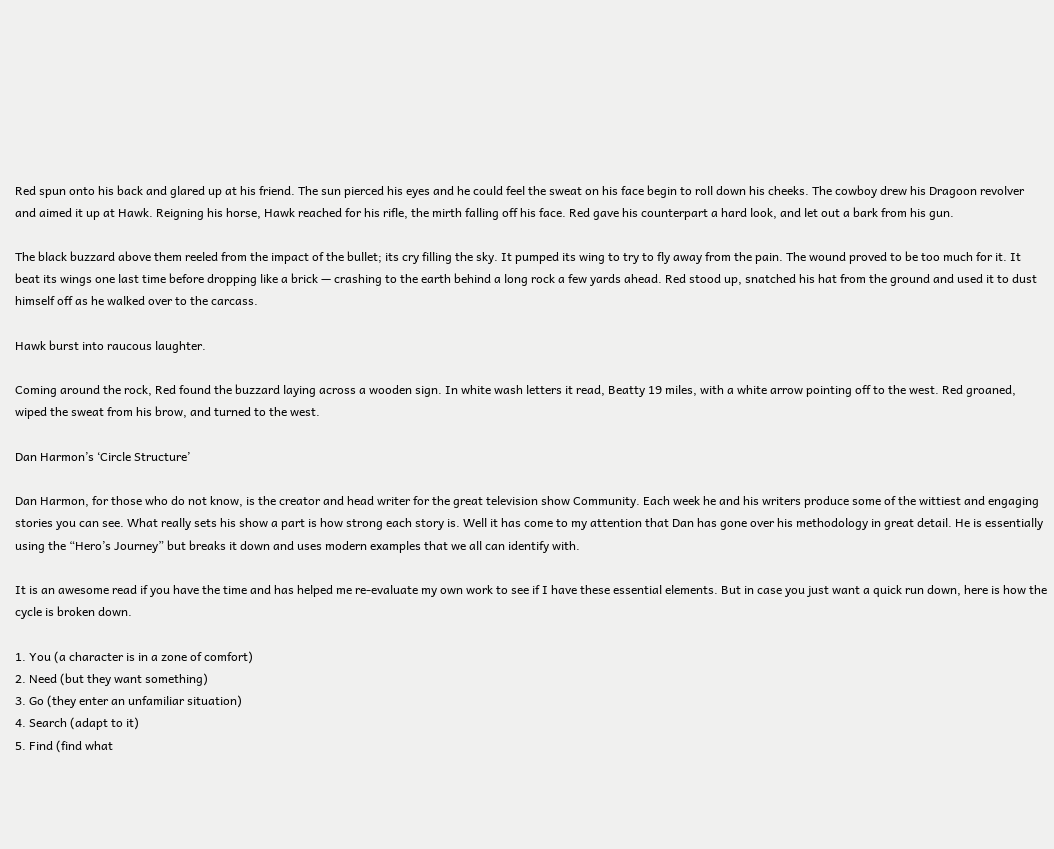Red spun onto his back and glared up at his friend. The sun pierced his eyes and he could feel the sweat on his face begin to roll down his cheeks. The cowboy drew his Dragoon revolver and aimed it up at Hawk. Reigning his horse, Hawk reached for his rifle, the mirth falling off his face. Red gave his counterpart a hard look, and let out a bark from his gun.

The black buzzard above them reeled from the impact of the bullet; its cry filling the sky. It pumped its wing to try to fly away from the pain. The wound proved to be too much for it. It beat its wings one last time before dropping like a brick — crashing to the earth behind a long rock a few yards ahead. Red stood up, snatched his hat from the ground and used it to dust himself off as he walked over to the carcass.

Hawk burst into raucous laughter.

Coming around the rock, Red found the buzzard laying across a wooden sign. In white wash letters it read, Beatty 19 miles, with a white arrow pointing off to the west. Red groaned, wiped the sweat from his brow, and turned to the west.

Dan Harmon’s ‘Circle Structure’

Dan Harmon, for those who do not know, is the creator and head writer for the great television show Community. Each week he and his writers produce some of the wittiest and engaging stories you can see. What really sets his show a part is how strong each story is. Well it has come to my attention that Dan has gone over his methodology in great detail. He is essentially using the “Hero’s Journey” but breaks it down and uses modern examples that we all can identify with.

It is an awesome read if you have the time and has helped me re-evaluate my own work to see if I have these essential elements. But in case you just want a quick run down, here is how the cycle is broken down.

1. You (a character is in a zone of comfort)
2. Need (but they want something)
3. Go (they enter an unfamiliar situation)
4. Search (adapt to it)
5. Find (find what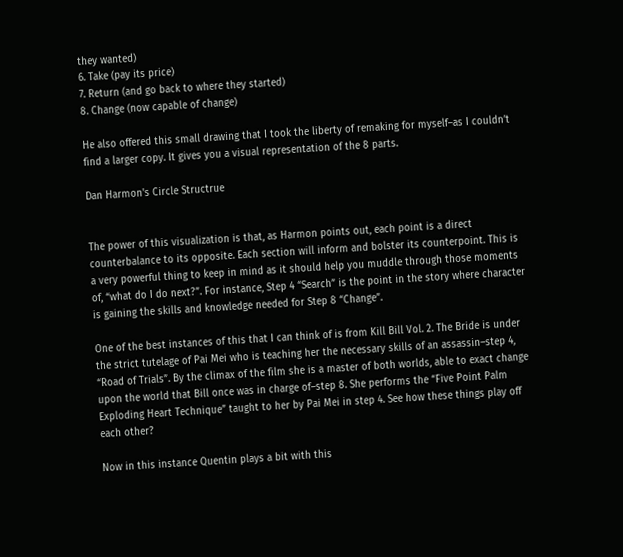they wanted)
6. Take (pay its price)
7. Return (and go back to where they started)
8. Change (now capable of change)

He also offered this small drawing that I took the liberty of remaking for myself–as I couldn’t find a larger copy. It gives you a visual representation of the 8 parts.

Dan Harmon's Circle Structrue


The power of this visualization is that, as Harmon points out, each point is a direct counterbalance to its opposite. Each section will inform and bolster its counterpoint. This is a very powerful thing to keep in mind as it should help you muddle through those moments of, “what do I do next?”. For instance, Step 4 “Search” is the point in the story where character is gaining the skills and knowledge needed for Step 8 “Change”.

One of the best instances of this that I can think of is from Kill Bill Vol. 2. The Bride is under the strict tutelage of Pai Mei who is teaching her the necessary skills of an assassin–step 4, “Road of Trials”. By the climax of the film she is a master of both worlds, able to exact change upon the world that Bill once was in charge of–step 8. She performs the “Five Point Palm Exploding Heart Technique” taught to her by Pai Mei in step 4. See how these things play off each other?

Now in this instance Quentin plays a bit with this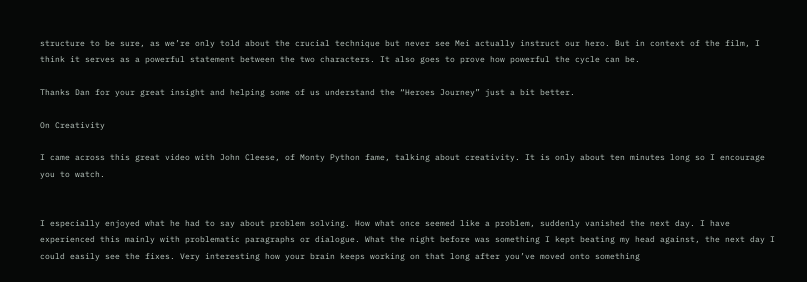structure to be sure, as we’re only told about the crucial technique but never see Mei actually instruct our hero. But in context of the film, I think it serves as a powerful statement between the two characters. It also goes to prove how powerful the cycle can be.

Thanks Dan for your great insight and helping some of us understand the “Heroes Journey” just a bit better.

On Creativity

I came across this great video with John Cleese, of Monty Python fame, talking about creativity. It is only about ten minutes long so I encourage you to watch.


I especially enjoyed what he had to say about problem solving. How what once seemed like a problem, suddenly vanished the next day. I have experienced this mainly with problematic paragraphs or dialogue. What the night before was something I kept beating my head against, the next day I could easily see the fixes. Very interesting how your brain keeps working on that long after you’ve moved onto something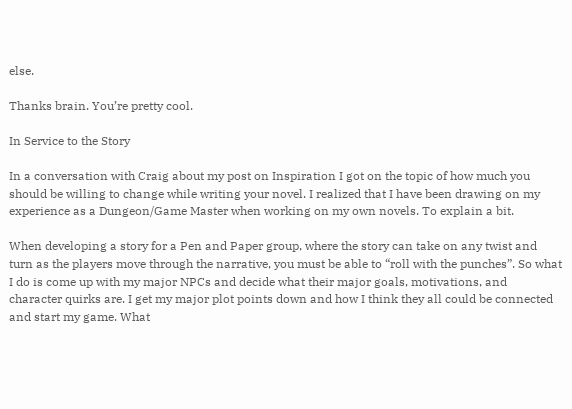else.

Thanks brain. You’re pretty cool.

In Service to the Story

In a conversation with Craig about my post on Inspiration I got on the topic of how much you should be willing to change while writing your novel. I realized that I have been drawing on my experience as a Dungeon/Game Master when working on my own novels. To explain a bit.

When developing a story for a Pen and Paper group, where the story can take on any twist and turn as the players move through the narrative, you must be able to “roll with the punches”. So what I do is come up with my major NPCs and decide what their major goals, motivations, and character quirks are. I get my major plot points down and how I think they all could be connected and start my game. What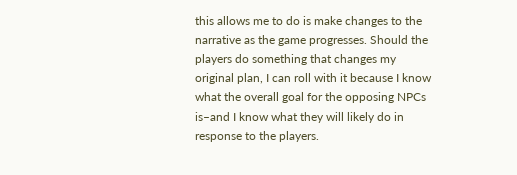this allows me to do is make changes to the narrative as the game progresses. Should the players do something that changes my original plan, I can roll with it because I know what the overall goal for the opposing NPCs is–and I know what they will likely do in response to the players.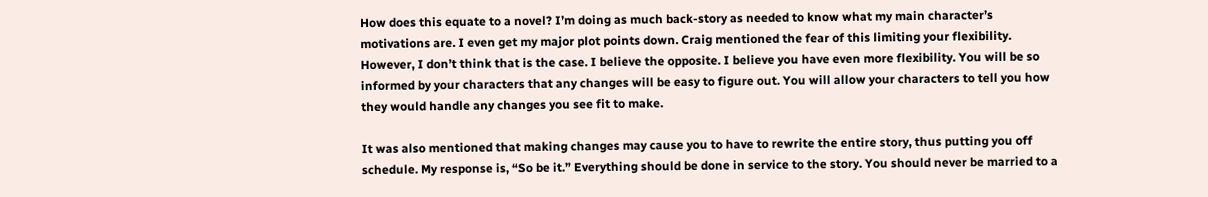How does this equate to a novel? I’m doing as much back-story as needed to know what my main character’s motivations are. I even get my major plot points down. Craig mentioned the fear of this limiting your flexibility. However, I don’t think that is the case. I believe the opposite. I believe you have even more flexibility. You will be so informed by your characters that any changes will be easy to figure out. You will allow your characters to tell you how they would handle any changes you see fit to make.

It was also mentioned that making changes may cause you to have to rewrite the entire story, thus putting you off schedule. My response is, “So be it.” Everything should be done in service to the story. You should never be married to a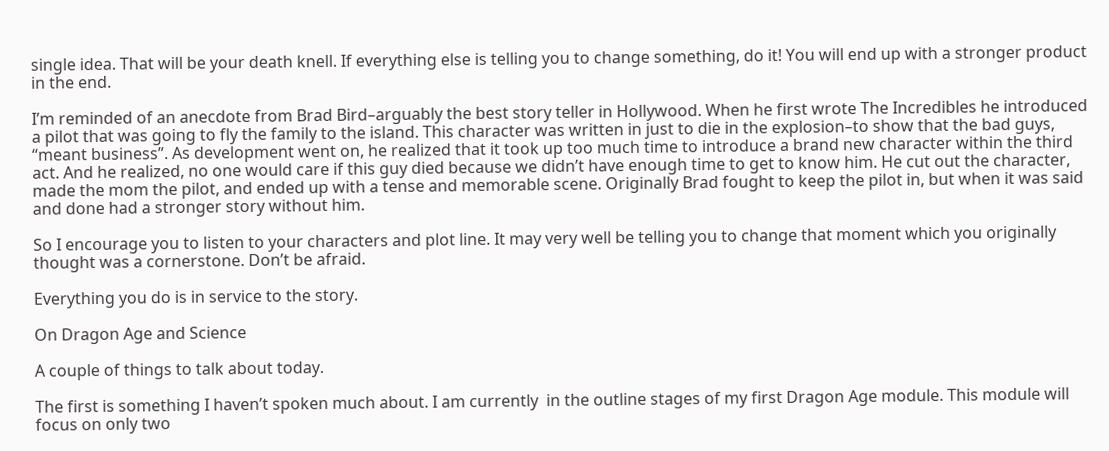single idea. That will be your death knell. If everything else is telling you to change something, do it! You will end up with a stronger product in the end.

I’m reminded of an anecdote from Brad Bird–arguably the best story teller in Hollywood. When he first wrote The Incredibles he introduced a pilot that was going to fly the family to the island. This character was written in just to die in the explosion–to show that the bad guys, “meant business”. As development went on, he realized that it took up too much time to introduce a brand new character within the third act. And he realized, no one would care if this guy died because we didn’t have enough time to get to know him. He cut out the character, made the mom the pilot, and ended up with a tense and memorable scene. Originally Brad fought to keep the pilot in, but when it was said and done had a stronger story without him.

So I encourage you to listen to your characters and plot line. It may very well be telling you to change that moment which you originally thought was a cornerstone. Don’t be afraid.

Everything you do is in service to the story.

On Dragon Age and Science

A couple of things to talk about today.

The first is something I haven’t spoken much about. I am currently  in the outline stages of my first Dragon Age module. This module will focus on only two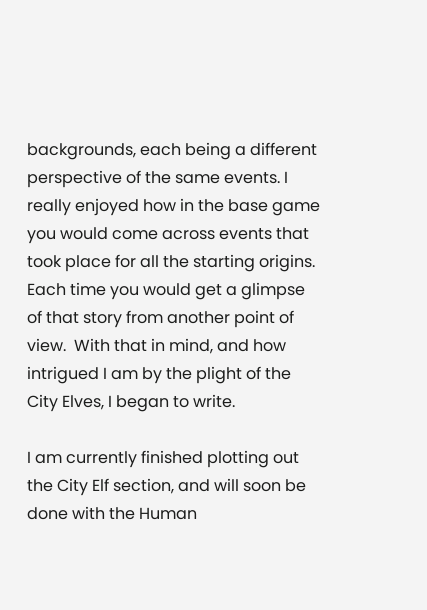backgrounds, each being a different perspective of the same events. I really enjoyed how in the base game you would come across events that took place for all the starting origins. Each time you would get a glimpse of that story from another point of view.  With that in mind, and how intrigued I am by the plight of the City Elves, I began to write.

I am currently finished plotting out the City Elf section, and will soon be done with the Human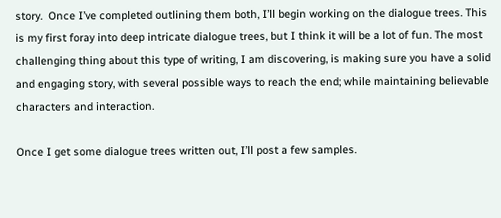story.  Once I’ve completed outlining them both, I’ll begin working on the dialogue trees. This is my first foray into deep intricate dialogue trees, but I think it will be a lot of fun. The most challenging thing about this type of writing, I am discovering, is making sure you have a solid and engaging story, with several possible ways to reach the end; while maintaining believable characters and interaction.

Once I get some dialogue trees written out, I’ll post a few samples.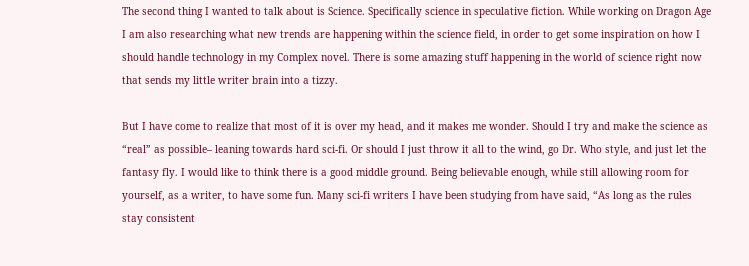The second thing I wanted to talk about is Science. Specifically science in speculative fiction. While working on Dragon Age I am also researching what new trends are happening within the science field, in order to get some inspiration on how I should handle technology in my Complex novel. There is some amazing stuff happening in the world of science right now that sends my little writer brain into a tizzy.

But I have come to realize that most of it is over my head, and it makes me wonder. Should I try and make the science as “real” as possible– leaning towards hard sci-fi. Or should I just throw it all to the wind, go Dr. Who style, and just let the fantasy fly. I would like to think there is a good middle ground. Being believable enough, while still allowing room for yourself, as a writer, to have some fun. Many sci-fi writers I have been studying from have said, “As long as the rules stay consistent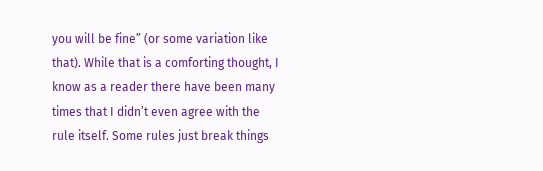you will be fine” (or some variation like that). While that is a comforting thought, I know as a reader there have been many times that I didn’t even agree with the rule itself. Some rules just break things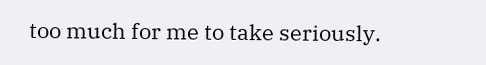too much for me to take seriously.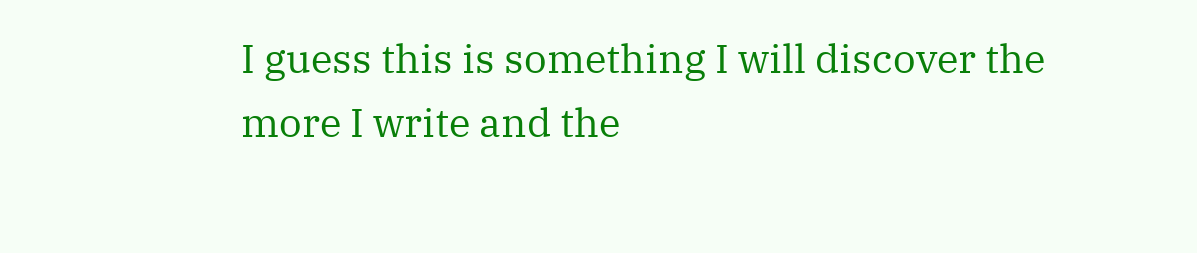I guess this is something I will discover the more I write and the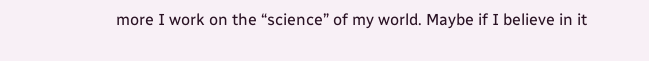more I work on the “science” of my world. Maybe if I believe in it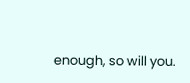enough, so will you.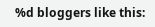%d bloggers like this: